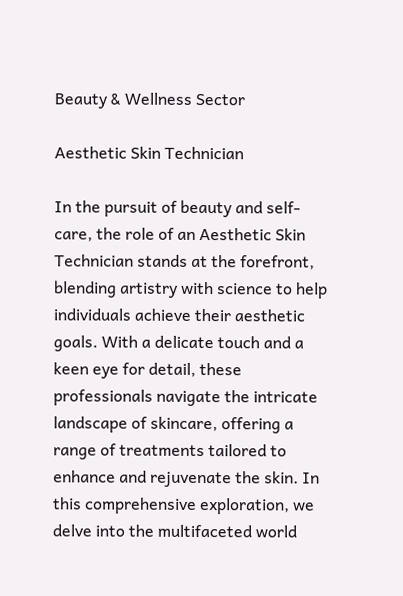Beauty & Wellness Sector

Aesthetic Skin Technician

In the pursuit of beauty and self-care, the role of an Aesthetic Skin Technician stands at the forefront, blending artistry with science to help individuals achieve their aesthetic goals. With a delicate touch and a keen eye for detail, these professionals navigate the intricate landscape of skincare, offering a range of treatments tailored to enhance and rejuvenate the skin. In this comprehensive exploration, we delve into the multifaceted world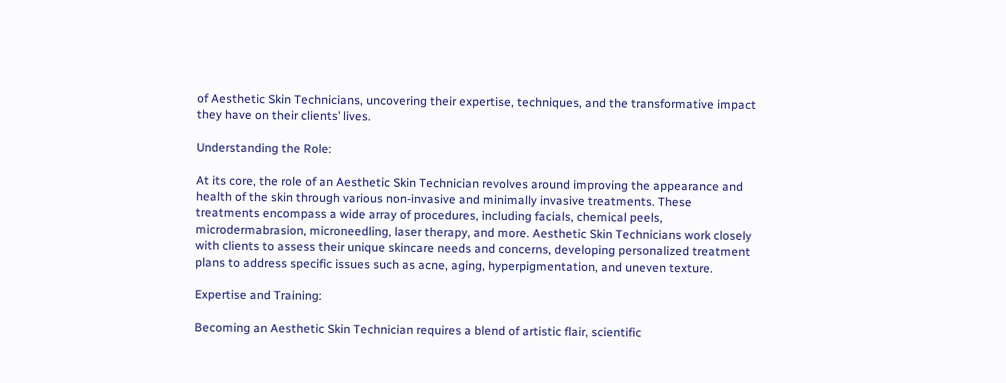of Aesthetic Skin Technicians, uncovering their expertise, techniques, and the transformative impact they have on their clients’ lives.

Understanding the Role:

At its core, the role of an Aesthetic Skin Technician revolves around improving the appearance and health of the skin through various non-invasive and minimally invasive treatments. These treatments encompass a wide array of procedures, including facials, chemical peels, microdermabrasion, microneedling, laser therapy, and more. Aesthetic Skin Technicians work closely with clients to assess their unique skincare needs and concerns, developing personalized treatment plans to address specific issues such as acne, aging, hyperpigmentation, and uneven texture.

Expertise and Training:

Becoming an Aesthetic Skin Technician requires a blend of artistic flair, scientific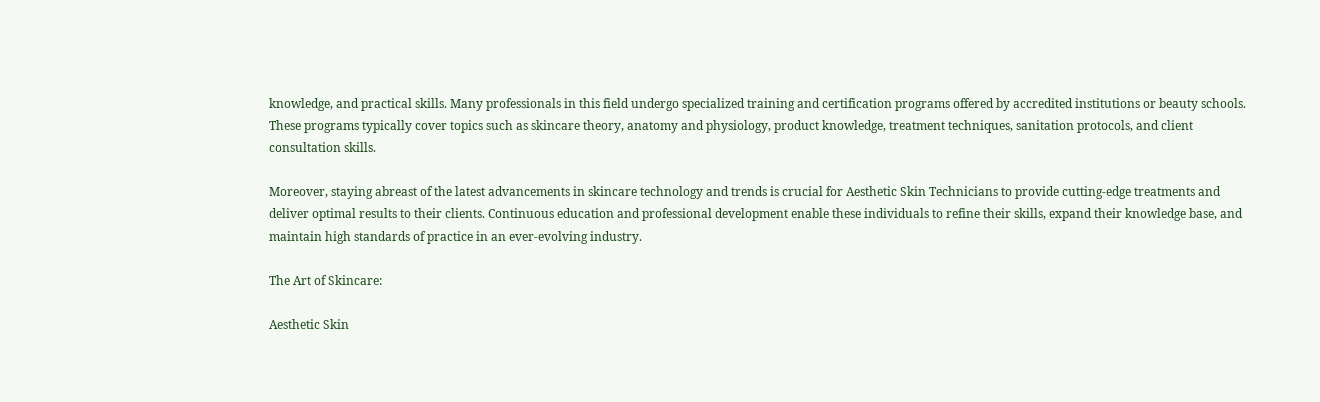knowledge, and practical skills. Many professionals in this field undergo specialized training and certification programs offered by accredited institutions or beauty schools. These programs typically cover topics such as skincare theory, anatomy and physiology, product knowledge, treatment techniques, sanitation protocols, and client consultation skills.

Moreover, staying abreast of the latest advancements in skincare technology and trends is crucial for Aesthetic Skin Technicians to provide cutting-edge treatments and deliver optimal results to their clients. Continuous education and professional development enable these individuals to refine their skills, expand their knowledge base, and maintain high standards of practice in an ever-evolving industry.

The Art of Skincare:

Aesthetic Skin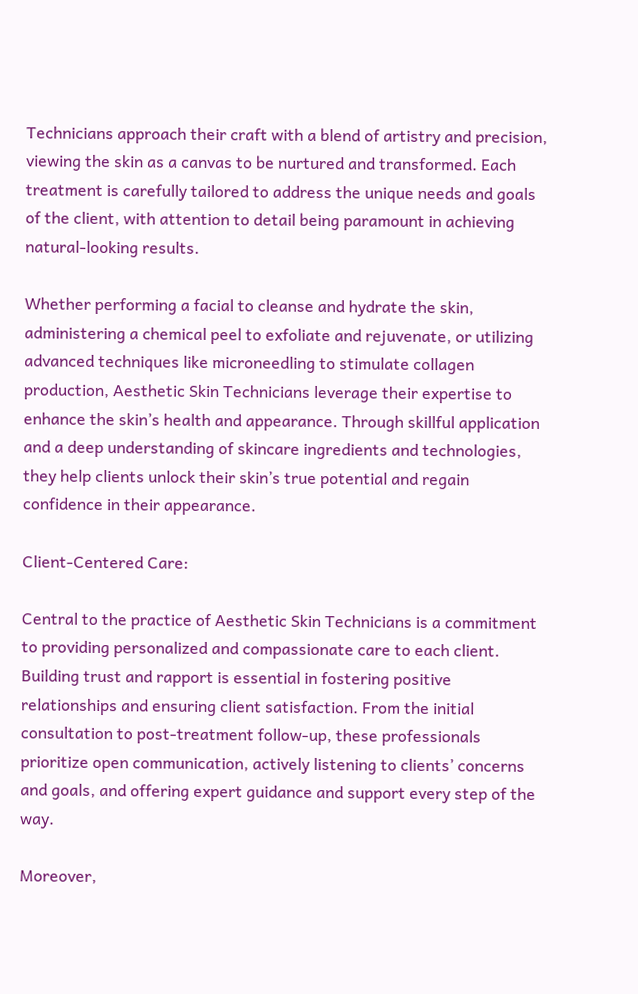Technicians approach their craft with a blend of artistry and precision, viewing the skin as a canvas to be nurtured and transformed. Each treatment is carefully tailored to address the unique needs and goals of the client, with attention to detail being paramount in achieving natural-looking results.

Whether performing a facial to cleanse and hydrate the skin, administering a chemical peel to exfoliate and rejuvenate, or utilizing advanced techniques like microneedling to stimulate collagen production, Aesthetic Skin Technicians leverage their expertise to enhance the skin’s health and appearance. Through skillful application and a deep understanding of skincare ingredients and technologies, they help clients unlock their skin’s true potential and regain confidence in their appearance.

Client-Centered Care:

Central to the practice of Aesthetic Skin Technicians is a commitment to providing personalized and compassionate care to each client. Building trust and rapport is essential in fostering positive relationships and ensuring client satisfaction. From the initial consultation to post-treatment follow-up, these professionals prioritize open communication, actively listening to clients’ concerns and goals, and offering expert guidance and support every step of the way.

Moreover,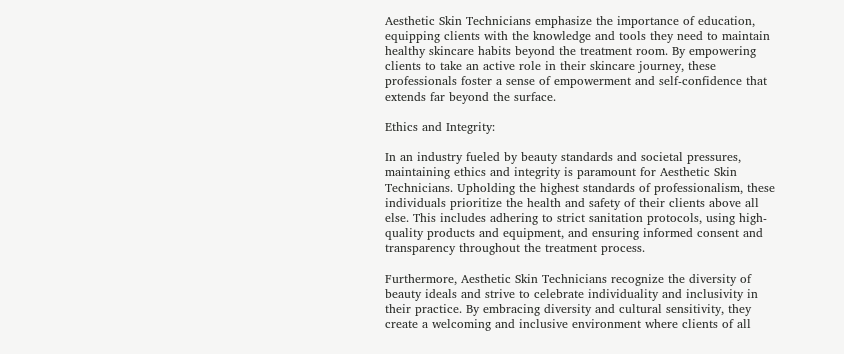Aesthetic Skin Technicians emphasize the importance of education, equipping clients with the knowledge and tools they need to maintain healthy skincare habits beyond the treatment room. By empowering clients to take an active role in their skincare journey, these professionals foster a sense of empowerment and self-confidence that extends far beyond the surface.

Ethics and Integrity:

In an industry fueled by beauty standards and societal pressures, maintaining ethics and integrity is paramount for Aesthetic Skin Technicians. Upholding the highest standards of professionalism, these individuals prioritize the health and safety of their clients above all else. This includes adhering to strict sanitation protocols, using high-quality products and equipment, and ensuring informed consent and transparency throughout the treatment process.

Furthermore, Aesthetic Skin Technicians recognize the diversity of beauty ideals and strive to celebrate individuality and inclusivity in their practice. By embracing diversity and cultural sensitivity, they create a welcoming and inclusive environment where clients of all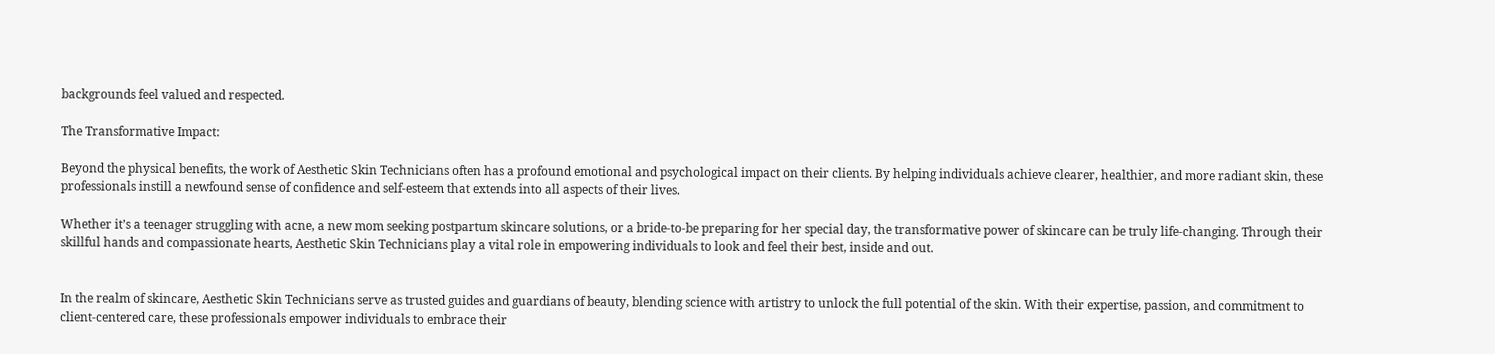backgrounds feel valued and respected.

The Transformative Impact:

Beyond the physical benefits, the work of Aesthetic Skin Technicians often has a profound emotional and psychological impact on their clients. By helping individuals achieve clearer, healthier, and more radiant skin, these professionals instill a newfound sense of confidence and self-esteem that extends into all aspects of their lives.

Whether it’s a teenager struggling with acne, a new mom seeking postpartum skincare solutions, or a bride-to-be preparing for her special day, the transformative power of skincare can be truly life-changing. Through their skillful hands and compassionate hearts, Aesthetic Skin Technicians play a vital role in empowering individuals to look and feel their best, inside and out.


In the realm of skincare, Aesthetic Skin Technicians serve as trusted guides and guardians of beauty, blending science with artistry to unlock the full potential of the skin. With their expertise, passion, and commitment to client-centered care, these professionals empower individuals to embrace their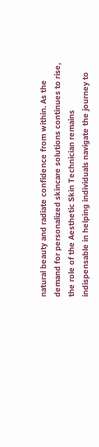natural beauty and radiate confidence from within. As the demand for personalized skincare solutions continues to rise, the role of the Aesthetic Skin Technician remains indispensable in helping individuals navigate the journey to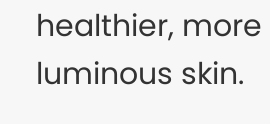healthier, more luminous skin.